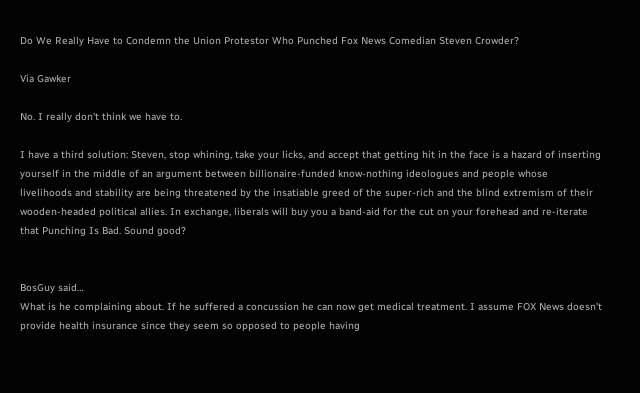Do We Really Have to Condemn the Union Protestor Who Punched Fox News Comedian Steven Crowder?

Via Gawker

No. I really don't think we have to.

I have a third solution: Steven, stop whining, take your licks, and accept that getting hit in the face is a hazard of inserting yourself in the middle of an argument between billionaire-funded know-nothing ideologues and people whose livelihoods and stability are being threatened by the insatiable greed of the super-rich and the blind extremism of their wooden-headed political allies. In exchange, liberals will buy you a band-aid for the cut on your forehead and re-iterate that Punching Is Bad. Sound good?


BosGuy said…
What is he complaining about. If he suffered a concussion he can now get medical treatment. I assume FOX News doesn't provide health insurance since they seem so opposed to people having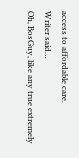access to affordable care.
Writer said…
Oh, BosGuy, like any true extremely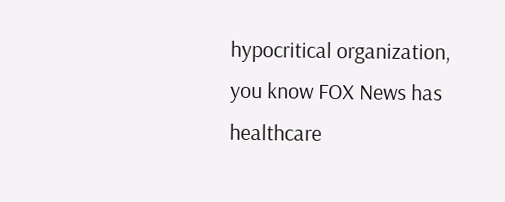hypocritical organization, you know FOX News has healthcare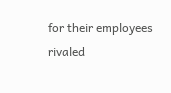for their employees rivaled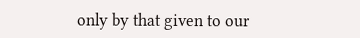only by that given to our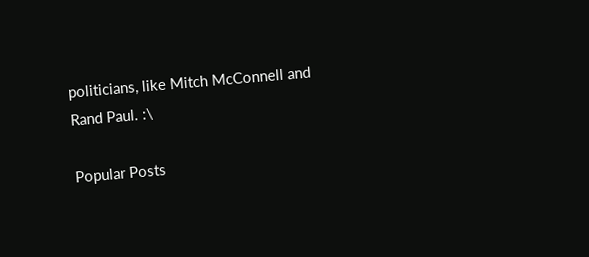politicians, like Mitch McConnell and Rand Paul. :\

Popular Posts